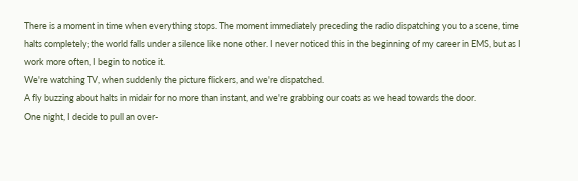There is a moment in time when everything stops. The moment immediately preceding the radio dispatching you to a scene, time halts completely; the world falls under a silence like none other. I never noticed this in the beginning of my career in EMS, but as I work more often, I begin to notice it.
We're watching TV, when suddenly the picture flickers, and we're dispatched.
A fly buzzing about halts in midair for no more than instant, and we're grabbing our coats as we head towards the door.
One night, I decide to pull an over-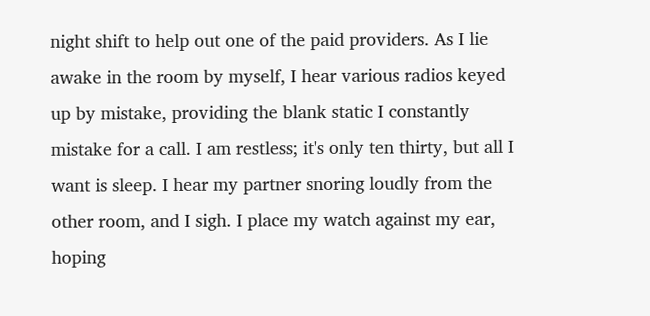night shift to help out one of the paid providers. As I lie awake in the room by myself, I hear various radios keyed up by mistake, providing the blank static I constantly mistake for a call. I am restless; it's only ten thirty, but all I want is sleep. I hear my partner snoring loudly from the other room, and I sigh. I place my watch against my ear, hoping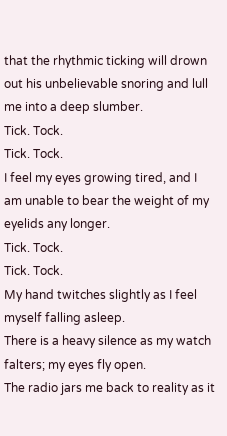that the rhythmic ticking will drown out his unbelievable snoring and lull me into a deep slumber.
Tick. Tock.
Tick. Tock.
I feel my eyes growing tired, and I am unable to bear the weight of my eyelids any longer.
Tick. Tock.
Tick. Tock.
My hand twitches slightly as I feel myself falling asleep.
There is a heavy silence as my watch falters; my eyes fly open.
The radio jars me back to reality as it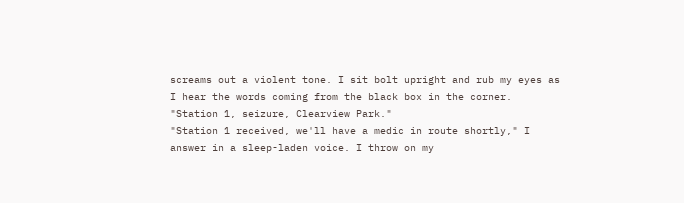screams out a violent tone. I sit bolt upright and rub my eyes as I hear the words coming from the black box in the corner.
"Station 1, seizure, Clearview Park."
"Station 1 received, we'll have a medic in route shortly," I answer in a sleep-laden voice. I throw on my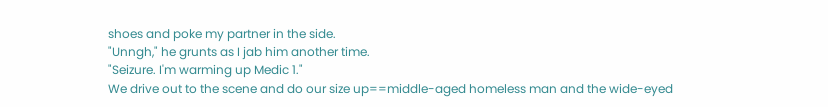shoes and poke my partner in the side.
"Unngh," he grunts as I jab him another time.
"Seizure. I'm warming up Medic 1."
We drive out to the scene and do our size up==middle-aged homeless man and the wide-eyed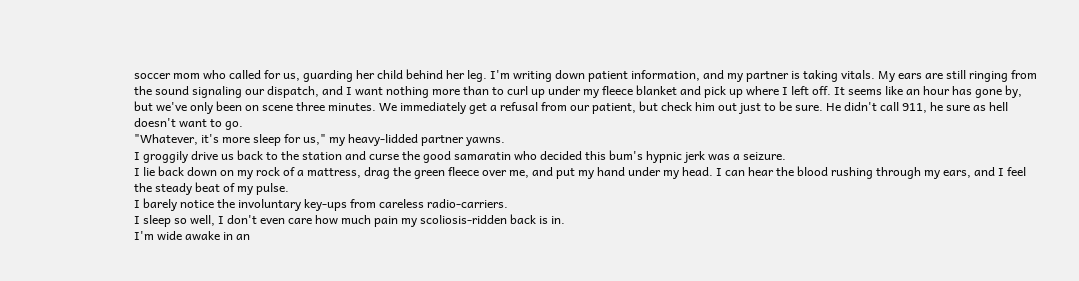soccer mom who called for us, guarding her child behind her leg. I'm writing down patient information, and my partner is taking vitals. My ears are still ringing from the sound signaling our dispatch, and I want nothing more than to curl up under my fleece blanket and pick up where I left off. It seems like an hour has gone by, but we've only been on scene three minutes. We immediately get a refusal from our patient, but check him out just to be sure. He didn't call 911, he sure as hell doesn't want to go.
"Whatever, it's more sleep for us," my heavy-lidded partner yawns.
I groggily drive us back to the station and curse the good samaratin who decided this bum's hypnic jerk was a seizure.
I lie back down on my rock of a mattress, drag the green fleece over me, and put my hand under my head. I can hear the blood rushing through my ears, and I feel the steady beat of my pulse.
I barely notice the involuntary key-ups from careless radio-carriers.
I sleep so well, I don't even care how much pain my scoliosis-ridden back is in.
I'm wide awake in an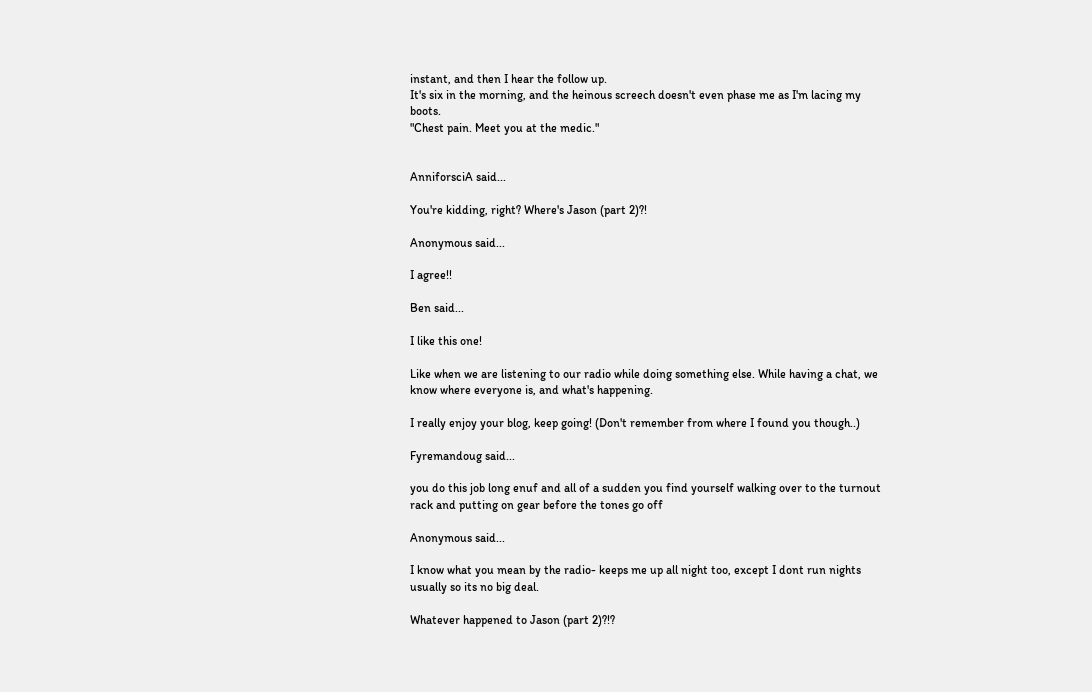instant, and then I hear the follow up.
It's six in the morning, and the heinous screech doesn't even phase me as I'm lacing my boots.
"Chest pain. Meet you at the medic."


AnniforsciA said...

You're kidding, right? Where's Jason (part 2)?!

Anonymous said...

I agree!!

Ben said...

I like this one!

Like when we are listening to our radio while doing something else. While having a chat, we know where everyone is, and what's happening.

I really enjoy your blog, keep going! (Don't remember from where I found you though..)

Fyremandoug said...

you do this job long enuf and all of a sudden you find yourself walking over to the turnout rack and putting on gear before the tones go off

Anonymous said...

I know what you mean by the radio- keeps me up all night too, except I dont run nights usually so its no big deal.

Whatever happened to Jason (part 2)?!?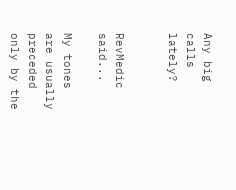Any big calls lately?


RevMedic said...

My tones are usually preceded only by the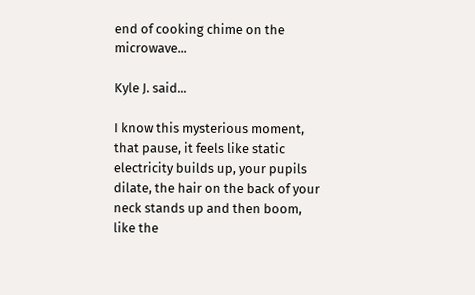end of cooking chime on the microwave...

Kyle J. said...

I know this mysterious moment, that pause, it feels like static electricity builds up, your pupils dilate, the hair on the back of your neck stands up and then boom, like the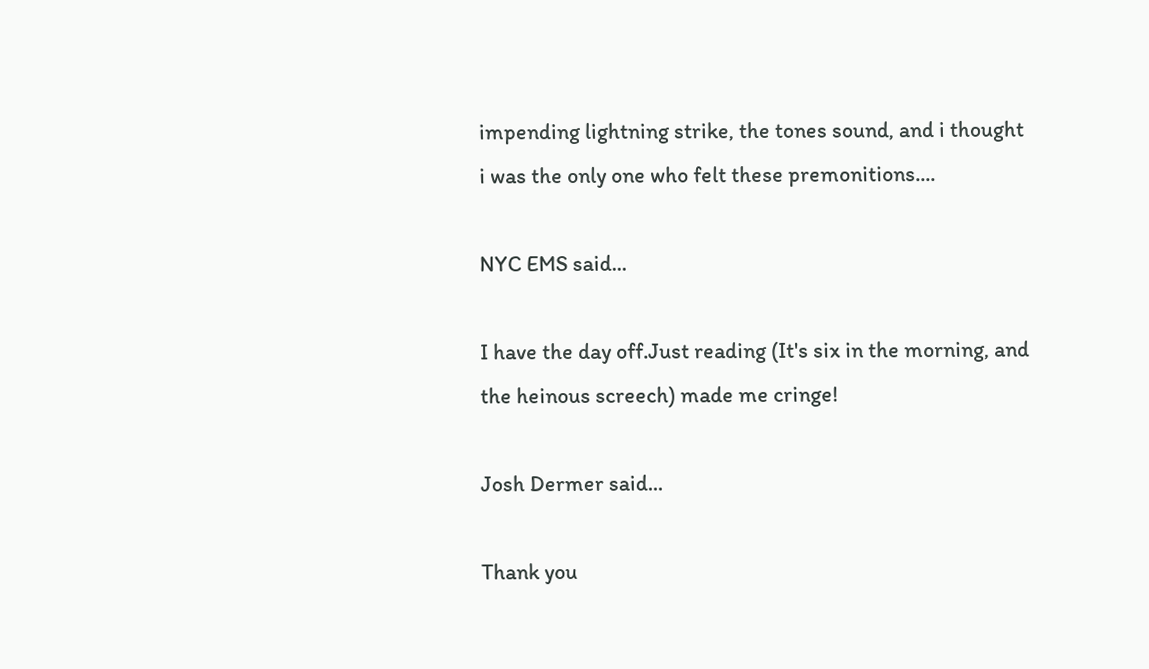impending lightning strike, the tones sound, and i thought i was the only one who felt these premonitions....

NYC EMS said...

I have the day off.Just reading (It's six in the morning, and the heinous screech) made me cringe!

Josh Dermer said...

Thank you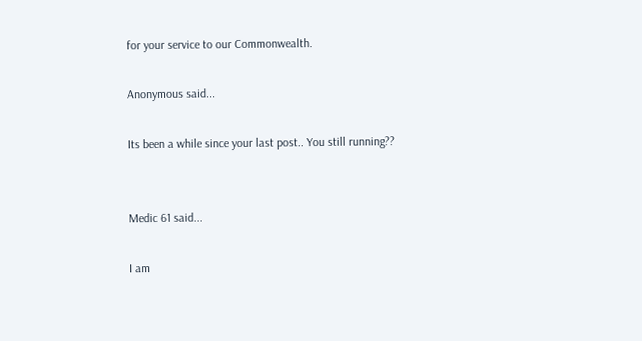for your service to our Commonwealth.

Anonymous said...

Its been a while since your last post.. You still running??


Medic 61 said...

I am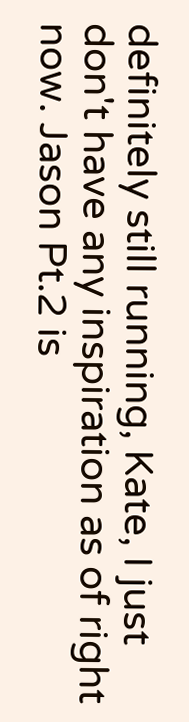definitely still running, Kate, I just don't have any inspiration as of right now. Jason Pt.2 is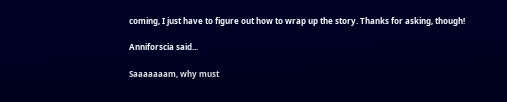coming, I just have to figure out how to wrap up the story. Thanks for asking, though!

Anniforscia said...

Saaaaaaam, why must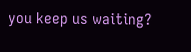you keep us waiting?